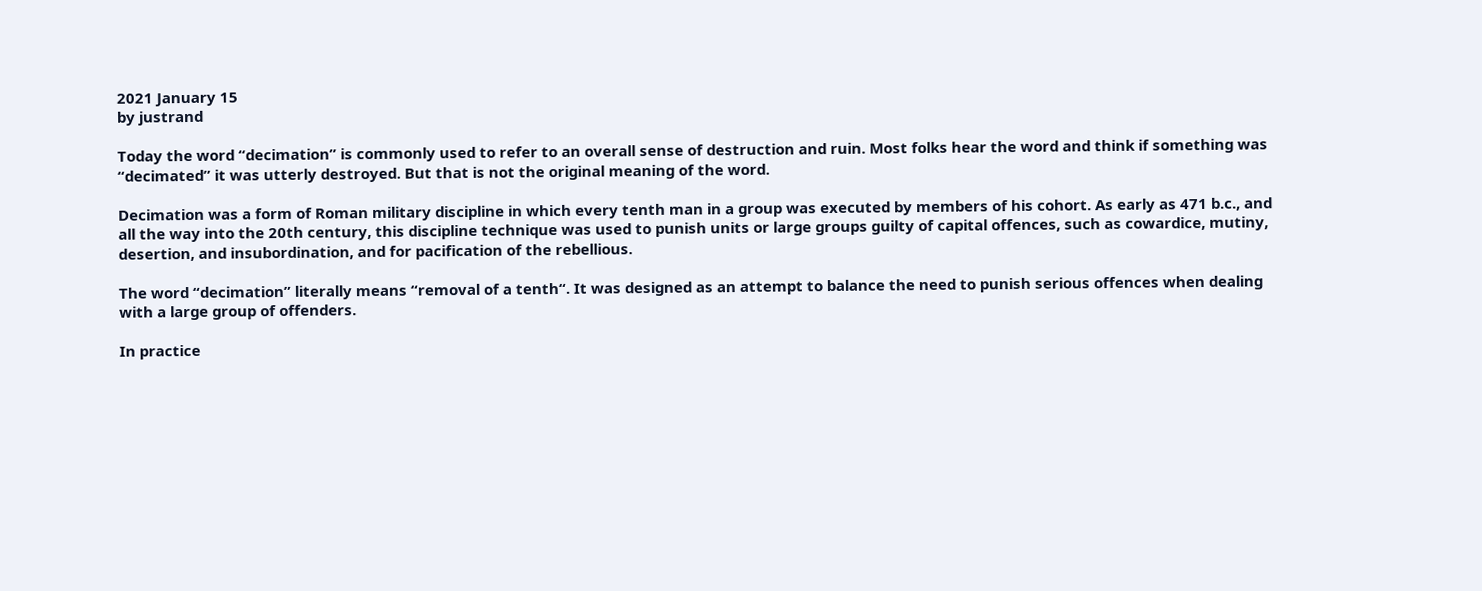2021 January 15
by justrand

Today the word “decimation” is commonly used to refer to an overall sense of destruction and ruin. Most folks hear the word and think if something was “decimated” it was utterly destroyed. But that is not the original meaning of the word.

Decimation was a form of Roman military discipline in which every tenth man in a group was executed by members of his cohort. As early as 471 b.c., and all the way into the 20th century, this discipline technique was used to punish units or large groups guilty of capital offences, such as cowardice, mutiny, desertion, and insubordination, and for pacification of the rebellious.

The word “decimation” literally means “removal of a tenth“. It was designed as an attempt to balance the need to punish serious offences when dealing with a large group of offenders.

In practice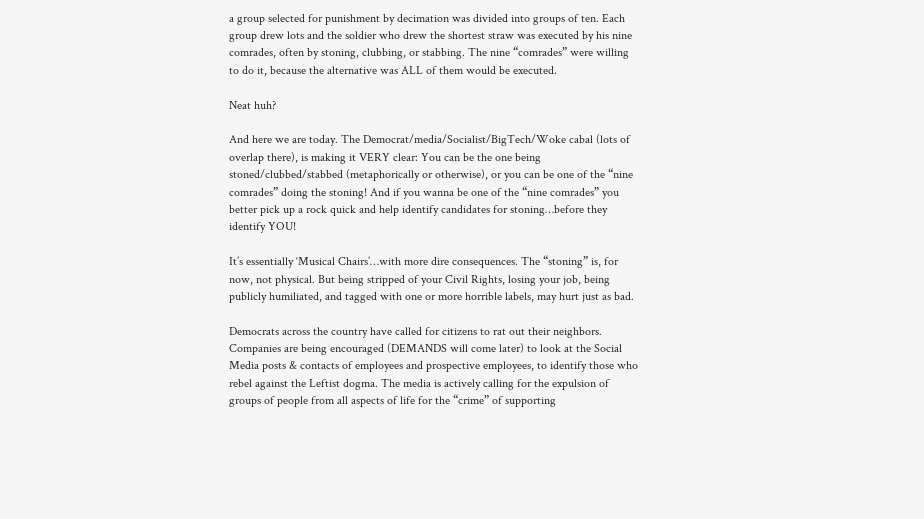a group selected for punishment by decimation was divided into groups of ten. Each group drew lots and the soldier who drew the shortest straw was executed by his nine comrades, often by stoning, clubbing, or stabbing. The nine “comrades” were willing to do it, because the alternative was ALL of them would be executed.

Neat huh?

And here we are today. The Democrat/media/Socialist/BigTech/Woke cabal (lots of overlap there), is making it VERY clear: You can be the one being stoned/clubbed/stabbed (metaphorically or otherwise), or you can be one of the “nine comrades” doing the stoning! And if you wanna be one of the “nine comrades” you better pick up a rock quick and help identify candidates for stoning…before they identify YOU!

It’s essentially ‘Musical Chairs’…with more dire consequences. The “stoning” is, for now, not physical. But being stripped of your Civil Rights, losing your job, being publicly humiliated, and tagged with one or more horrible labels, may hurt just as bad.

Democrats across the country have called for citizens to rat out their neighbors. Companies are being encouraged (DEMANDS will come later) to look at the Social Media posts & contacts of employees and prospective employees, to identify those who rebel against the Leftist dogma. The media is actively calling for the expulsion of groups of people from all aspects of life for the “crime” of supporting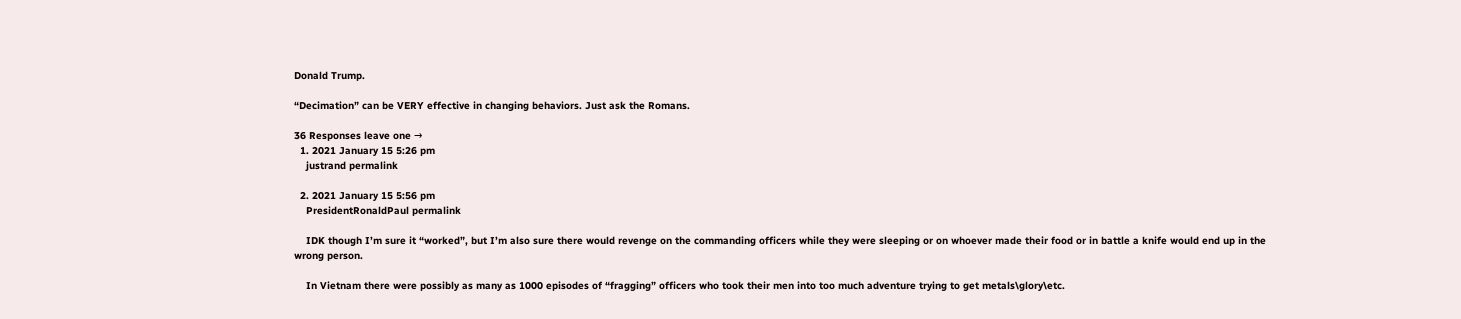Donald Trump.

“Decimation” can be VERY effective in changing behaviors. Just ask the Romans.

36 Responses leave one →
  1. 2021 January 15 5:26 pm
    justrand permalink

  2. 2021 January 15 5:56 pm
    PresidentRonaldPaul permalink

    IDK though I’m sure it “worked”, but I’m also sure there would revenge on the commanding officers while they were sleeping or on whoever made their food or in battle a knife would end up in the wrong person.

    In Vietnam there were possibly as many as 1000 episodes of “fragging” officers who took their men into too much adventure trying to get metals\glory\etc.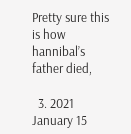Pretty sure this is how hannibal’s father died,

  3. 2021 January 15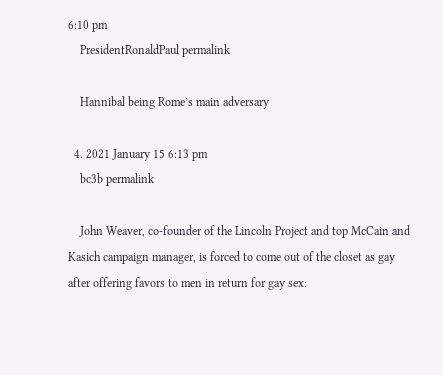6:10 pm
    PresidentRonaldPaul permalink

    Hannibal being Rome’s main adversary

  4. 2021 January 15 6:13 pm
    bc3b permalink

    John Weaver, co-founder of the Lincoln Project and top McCain and Kasich campaign manager, is forced to come out of the closet as gay after offering favors to men in return for gay sex: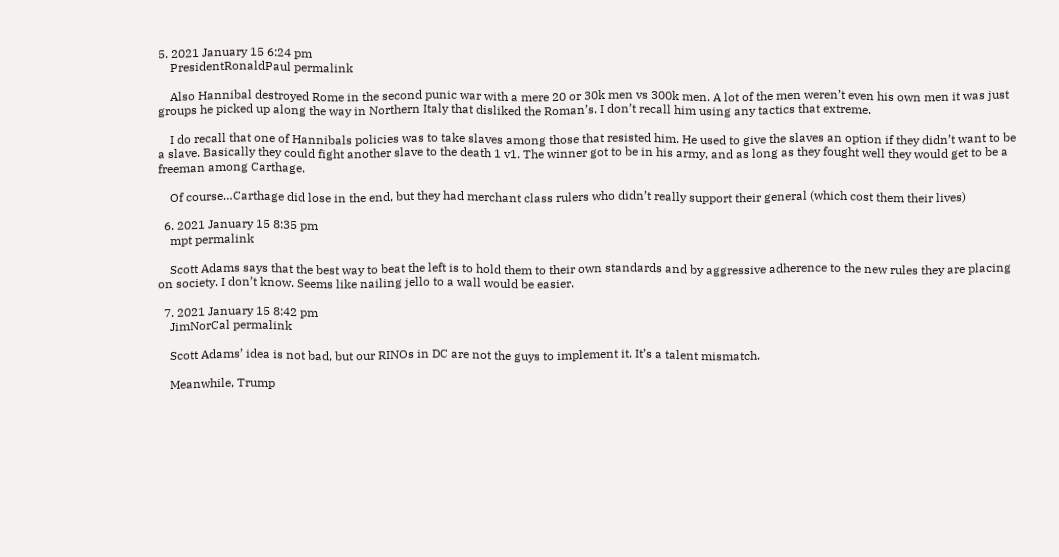5. 2021 January 15 6:24 pm
    PresidentRonaldPaul permalink

    Also Hannibal destroyed Rome in the second punic war with a mere 20 or 30k men vs 300k men. A lot of the men weren’t even his own men it was just groups he picked up along the way in Northern Italy that disliked the Roman’s. I don’t recall him using any tactics that extreme.

    I do recall that one of Hannibals policies was to take slaves among those that resisted him. He used to give the slaves an option if they didn’t want to be a slave. Basically they could fight another slave to the death 1 v1. The winner got to be in his army, and as long as they fought well they would get to be a freeman among Carthage.

    Of course…Carthage did lose in the end, but they had merchant class rulers who didn’t really support their general (which cost them their lives)

  6. 2021 January 15 8:35 pm
    mpt permalink

    Scott Adams says that the best way to beat the left is to hold them to their own standards and by aggressive adherence to the new rules they are placing on society. I don’t know. Seems like nailing jello to a wall would be easier.

  7. 2021 January 15 8:42 pm
    JimNorCal permalink

    Scott Adams’ idea is not bad, but our RINOs in DC are not the guys to implement it. It’s a talent mismatch.

    Meanwhile, Trump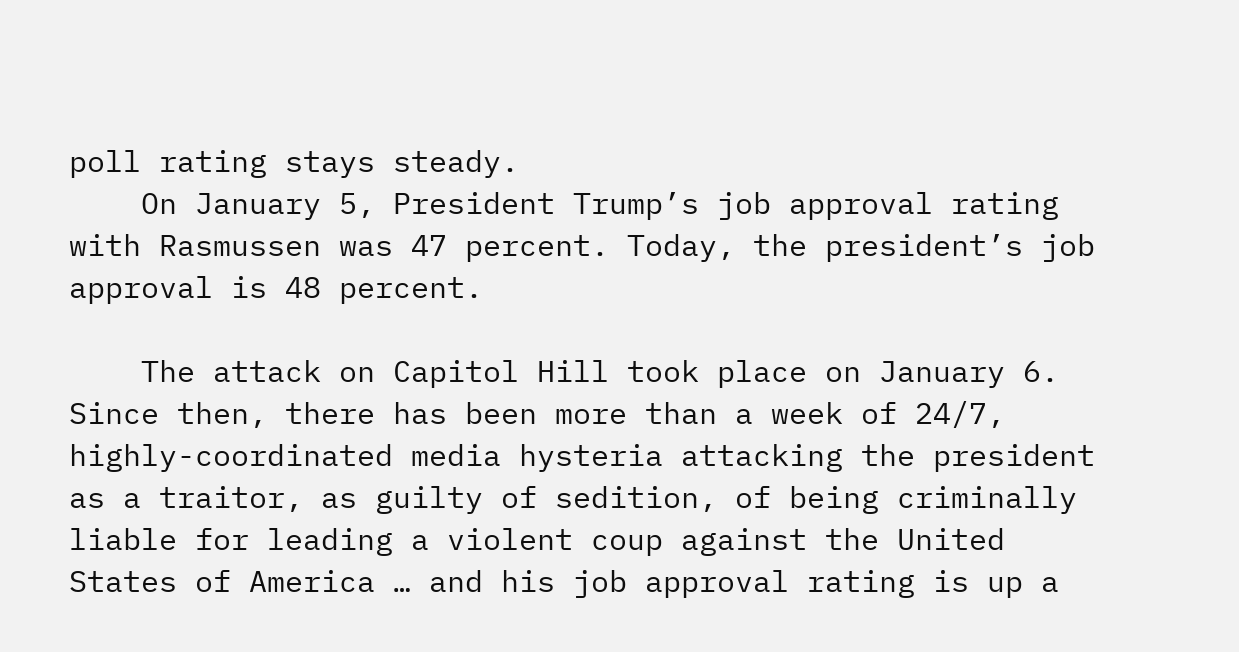poll rating stays steady.
    On January 5, President Trump’s job approval rating with Rasmussen was 47 percent. Today, the president’s job approval is 48 percent.

    The attack on Capitol Hill took place on January 6. Since then, there has been more than a week of 24/7, highly-coordinated media hysteria attacking the president as a traitor, as guilty of sedition, of being criminally liable for leading a violent coup against the United States of America … and his job approval rating is up a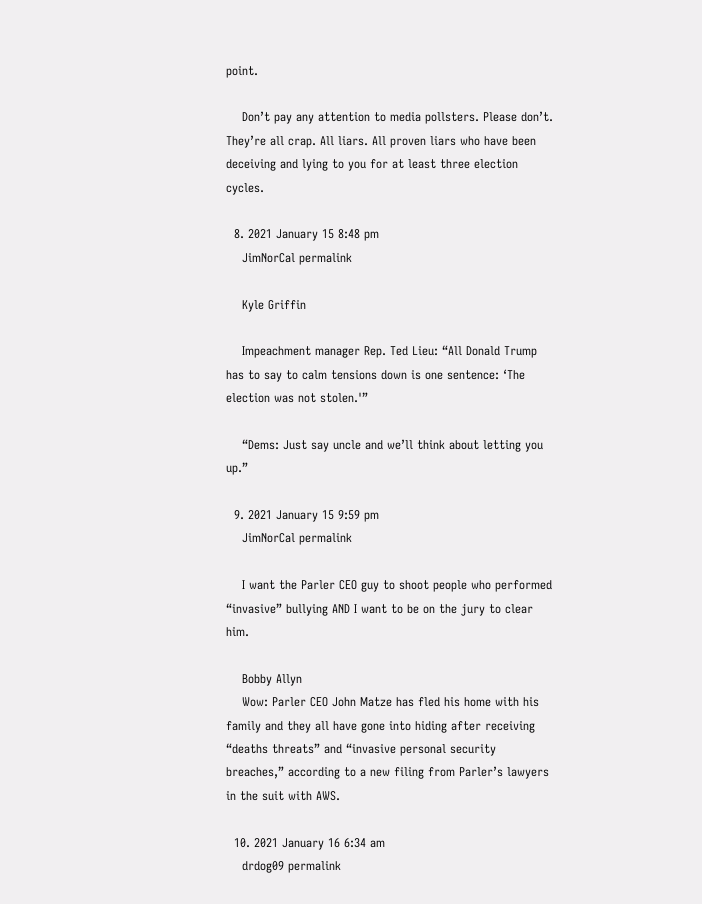point.

    Don’t pay any attention to media pollsters. Please don’t. They’re all crap. All liars. All proven liars who have been deceiving and lying to you for at least three election cycles.

  8. 2021 January 15 8:48 pm
    JimNorCal permalink

    Kyle Griffin

    Impeachment manager Rep. Ted Lieu: “All Donald Trump has to say to calm tensions down is one sentence: ‘The election was not stolen.'”

    “Dems: Just say uncle and we’ll think about letting you up.”

  9. 2021 January 15 9:59 pm
    JimNorCal permalink

    I want the Parler CEO guy to shoot people who performed “invasive” bullying AND I want to be on the jury to clear him.

    Bobby Allyn
    Wow: Parler CEO John Matze has fled his home with his family and they all have gone into hiding after receiving “deaths threats” and “invasive personal security breaches,” according to a new filing from Parler’s lawyers in the suit with AWS.

  10. 2021 January 16 6:34 am
    drdog09 permalink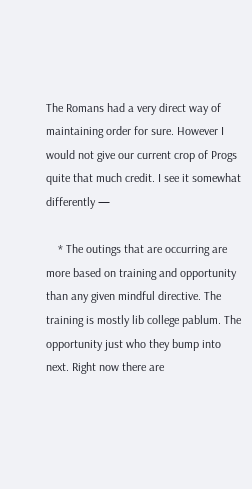The Romans had a very direct way of maintaining order for sure. However I would not give our current crop of Progs quite that much credit. I see it somewhat differently —

    * The outings that are occurring are more based on training and opportunity than any given mindful directive. The training is mostly lib college pablum. The opportunity just who they bump into next. Right now there are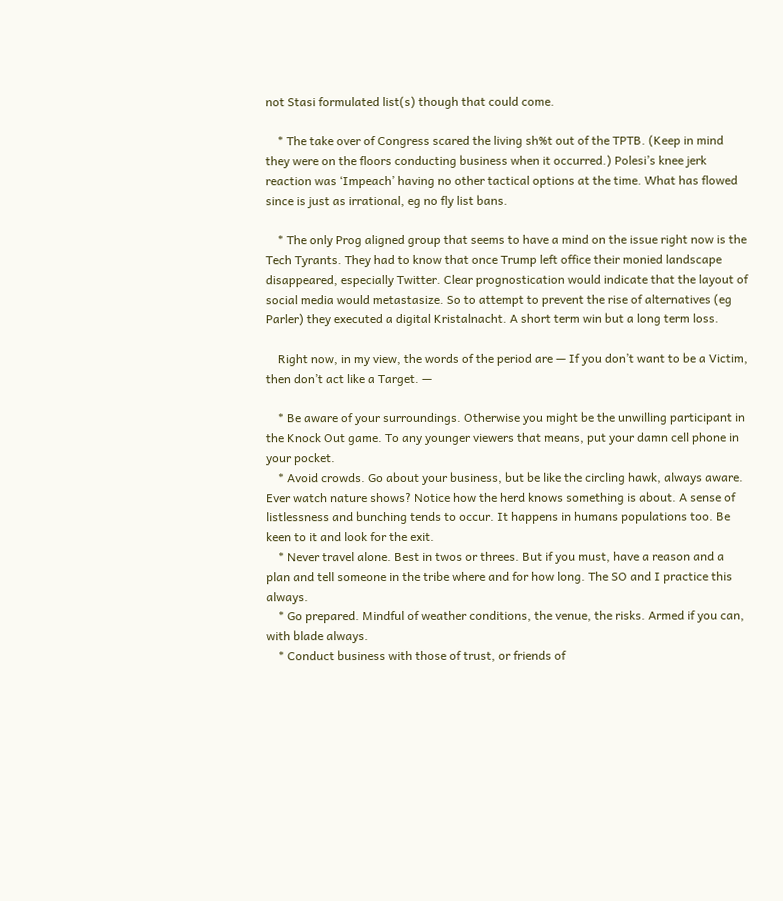not Stasi formulated list(s) though that could come.

    * The take over of Congress scared the living sh%t out of the TPTB. (Keep in mind they were on the floors conducting business when it occurred.) Polesi’s knee jerk reaction was ‘Impeach’ having no other tactical options at the time. What has flowed since is just as irrational, eg no fly list bans.

    * The only Prog aligned group that seems to have a mind on the issue right now is the Tech Tyrants. They had to know that once Trump left office their monied landscape disappeared, especially Twitter. Clear prognostication would indicate that the layout of social media would metastasize. So to attempt to prevent the rise of alternatives (eg Parler) they executed a digital Kristalnacht. A short term win but a long term loss.

    Right now, in my view, the words of the period are — If you don’t want to be a Victim, then don’t act like a Target. —

    * Be aware of your surroundings. Otherwise you might be the unwilling participant in the Knock Out game. To any younger viewers that means, put your damn cell phone in your pocket.
    * Avoid crowds. Go about your business, but be like the circling hawk, always aware. Ever watch nature shows? Notice how the herd knows something is about. A sense of listlessness and bunching tends to occur. It happens in humans populations too. Be keen to it and look for the exit.
    * Never travel alone. Best in twos or threes. But if you must, have a reason and a plan and tell someone in the tribe where and for how long. The SO and I practice this always.
    * Go prepared. Mindful of weather conditions, the venue, the risks. Armed if you can, with blade always.
    * Conduct business with those of trust, or friends of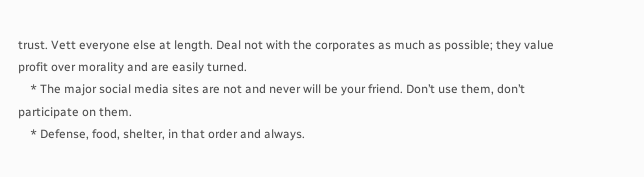trust. Vett everyone else at length. Deal not with the corporates as much as possible; they value profit over morality and are easily turned.
    * The major social media sites are not and never will be your friend. Don’t use them, don’t participate on them.
    * Defense, food, shelter, in that order and always.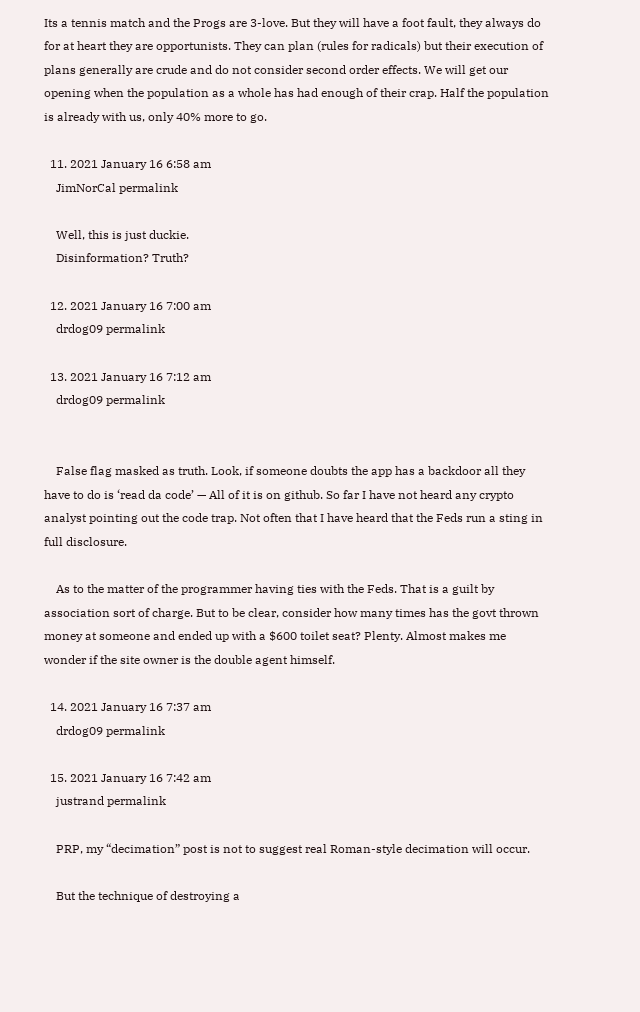Its a tennis match and the Progs are 3-love. But they will have a foot fault, they always do for at heart they are opportunists. They can plan (rules for radicals) but their execution of plans generally are crude and do not consider second order effects. We will get our opening when the population as a whole has had enough of their crap. Half the population is already with us, only 40% more to go.

  11. 2021 January 16 6:58 am
    JimNorCal permalink

    Well, this is just duckie.
    Disinformation? Truth?

  12. 2021 January 16 7:00 am
    drdog09 permalink

  13. 2021 January 16 7:12 am
    drdog09 permalink


    False flag masked as truth. Look, if someone doubts the app has a backdoor all they have to do is ‘read da code’ — All of it is on github. So far I have not heard any crypto analyst pointing out the code trap. Not often that I have heard that the Feds run a sting in full disclosure.

    As to the matter of the programmer having ties with the Feds. That is a guilt by association sort of charge. But to be clear, consider how many times has the govt thrown money at someone and ended up with a $600 toilet seat? Plenty. Almost makes me wonder if the site owner is the double agent himself.

  14. 2021 January 16 7:37 am
    drdog09 permalink

  15. 2021 January 16 7:42 am
    justrand permalink

    PRP, my “decimation” post is not to suggest real Roman-style decimation will occur.

    But the technique of destroying a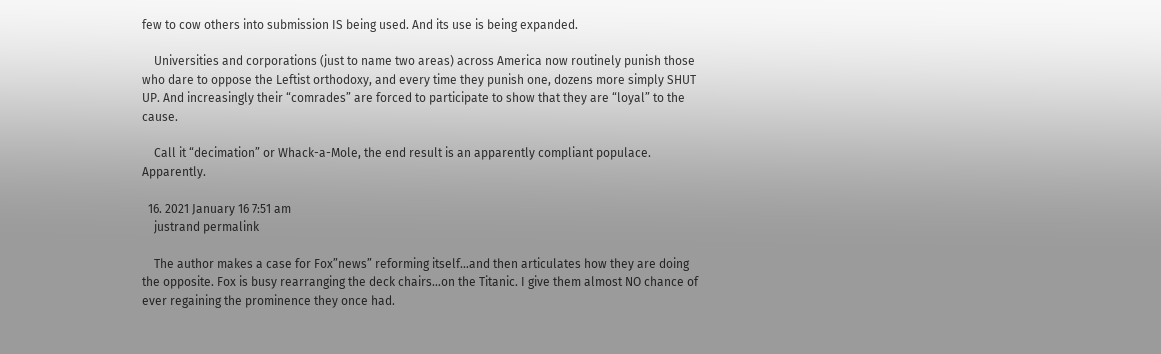few to cow others into submission IS being used. And its use is being expanded.

    Universities and corporations (just to name two areas) across America now routinely punish those who dare to oppose the Leftist orthodoxy, and every time they punish one, dozens more simply SHUT UP. And increasingly their “comrades” are forced to participate to show that they are “loyal” to the cause.

    Call it “decimation” or Whack-a-Mole, the end result is an apparently compliant populace. Apparently.

  16. 2021 January 16 7:51 am
    justrand permalink

    The author makes a case for Fox”news” reforming itself…and then articulates how they are doing the opposite. Fox is busy rearranging the deck chairs…on the Titanic. I give them almost NO chance of ever regaining the prominence they once had.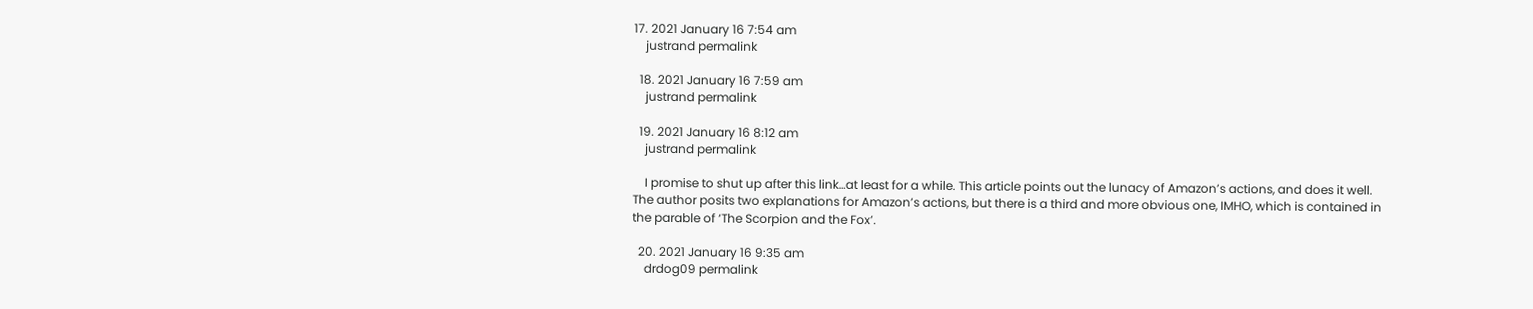17. 2021 January 16 7:54 am
    justrand permalink

  18. 2021 January 16 7:59 am
    justrand permalink

  19. 2021 January 16 8:12 am
    justrand permalink

    I promise to shut up after this link…at least for a while. This article points out the lunacy of Amazon’s actions, and does it well. The author posits two explanations for Amazon’s actions, but there is a third and more obvious one, IMHO, which is contained in the parable of ‘The Scorpion and the Fox’.

  20. 2021 January 16 9:35 am
    drdog09 permalink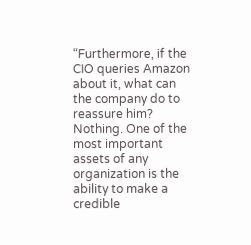“Furthermore, if the CIO queries Amazon about it, what can the company do to reassure him? Nothing. One of the most important assets of any organization is the ability to make a credible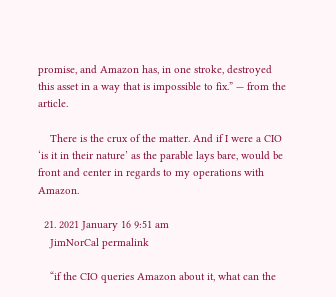promise, and Amazon has, in one stroke, destroyed this asset in a way that is impossible to fix.” — from the article.

    There is the crux of the matter. And if I were a CIO ‘is it in their nature’ as the parable lays bare, would be front and center in regards to my operations with Amazon.

  21. 2021 January 16 9:51 am
    JimNorCal permalink

    “if the CIO queries Amazon about it, what can the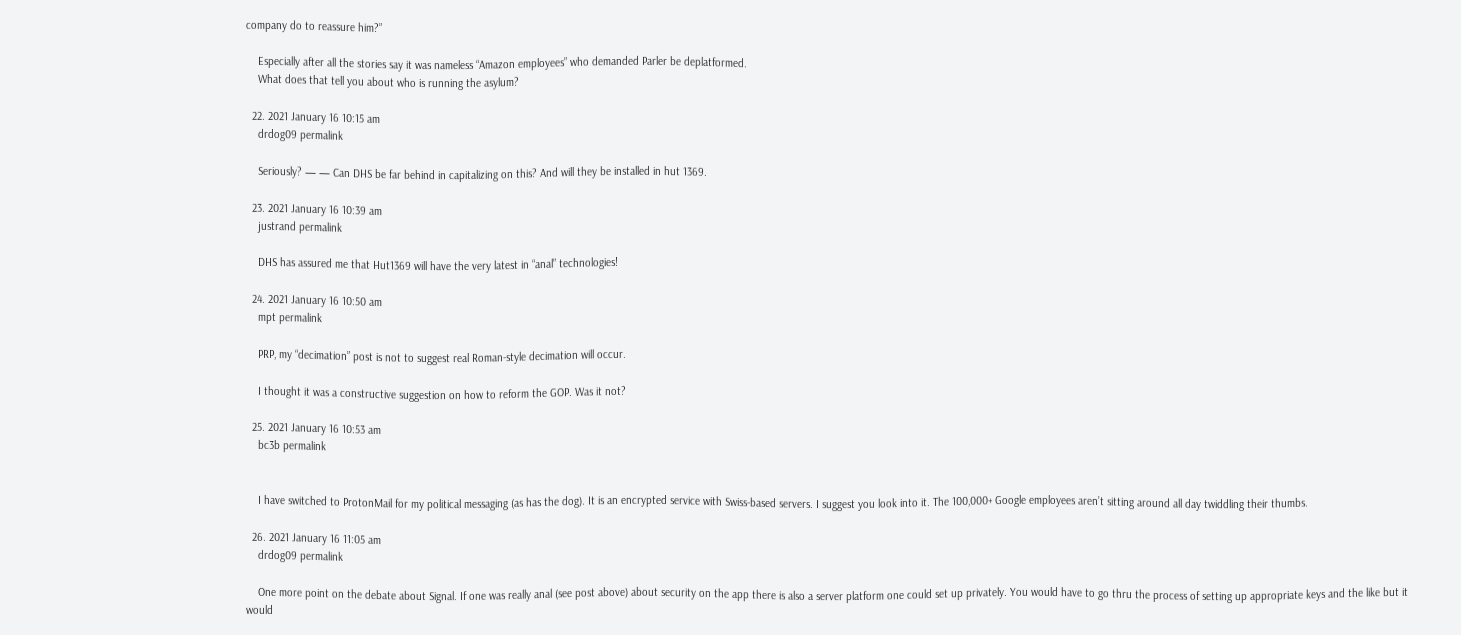company do to reassure him?”

    Especially after all the stories say it was nameless “Amazon employees” who demanded Parler be deplatformed.
    What does that tell you about who is running the asylum?

  22. 2021 January 16 10:15 am
    drdog09 permalink

    Seriously? — — Can DHS be far behind in capitalizing on this? And will they be installed in hut 1369.

  23. 2021 January 16 10:39 am
    justrand permalink

    DHS has assured me that Hut1369 will have the very latest in “anal” technologies!

  24. 2021 January 16 10:50 am
    mpt permalink

    PRP, my “decimation” post is not to suggest real Roman-style decimation will occur.

    I thought it was a constructive suggestion on how to reform the GOP. Was it not?

  25. 2021 January 16 10:53 am
    bc3b permalink


    I have switched to ProtonMail for my political messaging (as has the dog). It is an encrypted service with Swiss-based servers. I suggest you look into it. The 100,000+ Google employees aren’t sitting around all day twiddling their thumbs.

  26. 2021 January 16 11:05 am
    drdog09 permalink

    One more point on the debate about Signal. If one was really anal (see post above) about security on the app there is also a server platform one could set up privately. You would have to go thru the process of setting up appropriate keys and the like but it would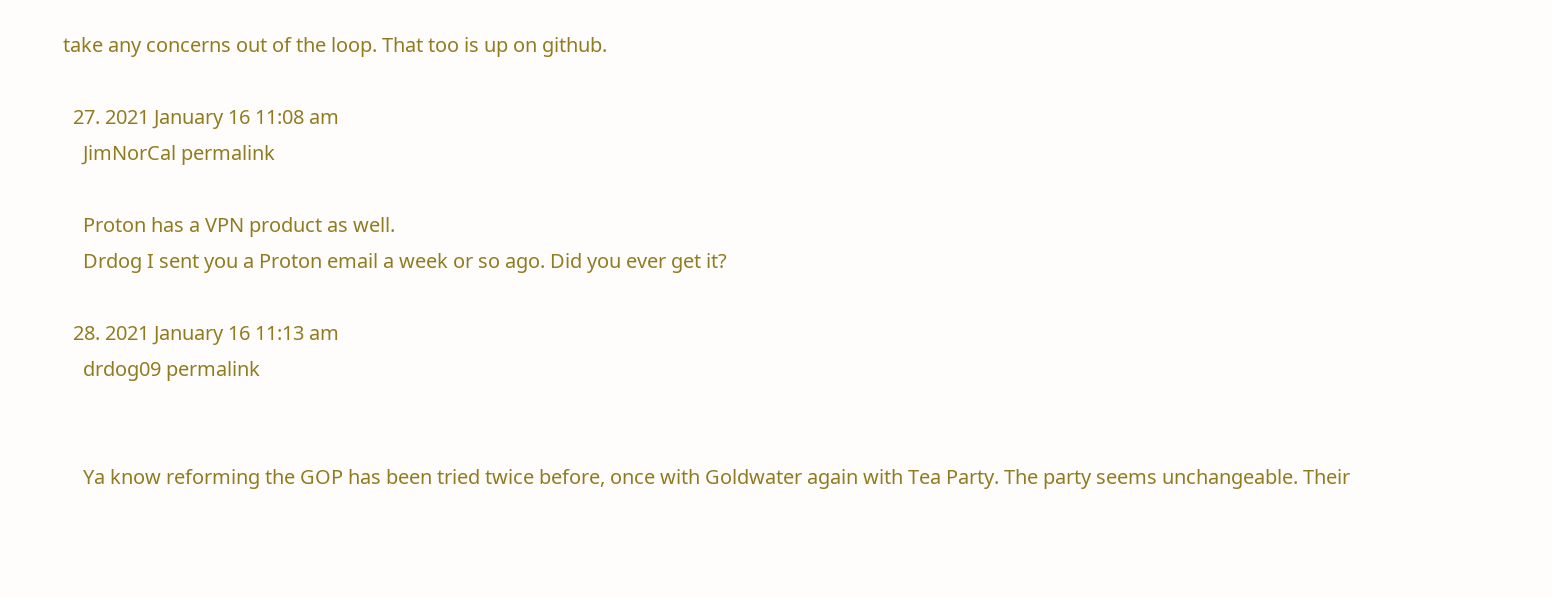take any concerns out of the loop. That too is up on github.

  27. 2021 January 16 11:08 am
    JimNorCal permalink

    Proton has a VPN product as well.
    Drdog I sent you a Proton email a week or so ago. Did you ever get it?

  28. 2021 January 16 11:13 am
    drdog09 permalink


    Ya know reforming the GOP has been tried twice before, once with Goldwater again with Tea Party. The party seems unchangeable. Their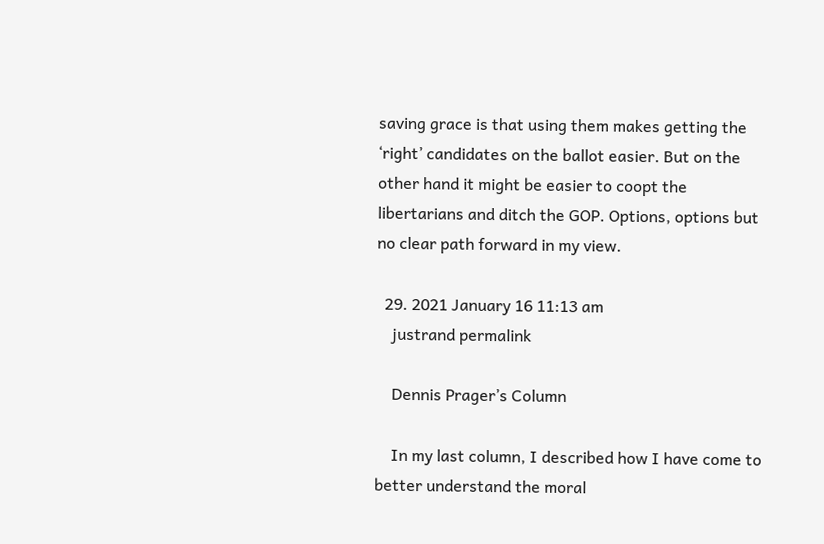saving grace is that using them makes getting the ‘right’ candidates on the ballot easier. But on the other hand it might be easier to coopt the libertarians and ditch the GOP. Options, options but no clear path forward in my view.

  29. 2021 January 16 11:13 am
    justrand permalink

    Dennis Prager’s Column

    In my last column, I described how I have come to better understand the moral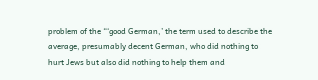problem of the “‘good German,’ the term used to describe the average, presumably decent German, who did nothing to hurt Jews but also did nothing to help them and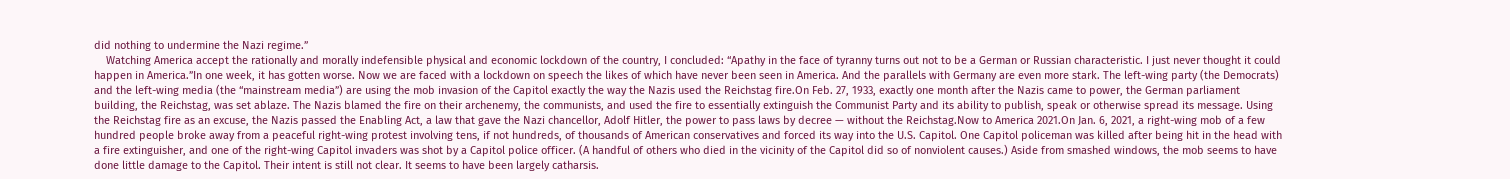did nothing to undermine the Nazi regime.”
    Watching America accept the rationally and morally indefensible physical and economic lockdown of the country, I concluded: “Apathy in the face of tyranny turns out not to be a German or Russian characteristic. I just never thought it could happen in America.”In one week, it has gotten worse. Now we are faced with a lockdown on speech the likes of which have never been seen in America. And the parallels with Germany are even more stark. The left-wing party (the Democrats) and the left-wing media (the “mainstream media”) are using the mob invasion of the Capitol exactly the way the Nazis used the Reichstag fire.On Feb. 27, 1933, exactly one month after the Nazis came to power, the German parliament building, the Reichstag, was set ablaze. The Nazis blamed the fire on their archenemy, the communists, and used the fire to essentially extinguish the Communist Party and its ability to publish, speak or otherwise spread its message. Using the Reichstag fire as an excuse, the Nazis passed the Enabling Act, a law that gave the Nazi chancellor, Adolf Hitler, the power to pass laws by decree — without the Reichstag.Now to America 2021.On Jan. 6, 2021, a right-wing mob of a few hundred people broke away from a peaceful right-wing protest involving tens, if not hundreds, of thousands of American conservatives and forced its way into the U.S. Capitol. One Capitol policeman was killed after being hit in the head with a fire extinguisher, and one of the right-wing Capitol invaders was shot by a Capitol police officer. (A handful of others who died in the vicinity of the Capitol did so of nonviolent causes.) Aside from smashed windows, the mob seems to have done little damage to the Capitol. Their intent is still not clear. It seems to have been largely catharsis.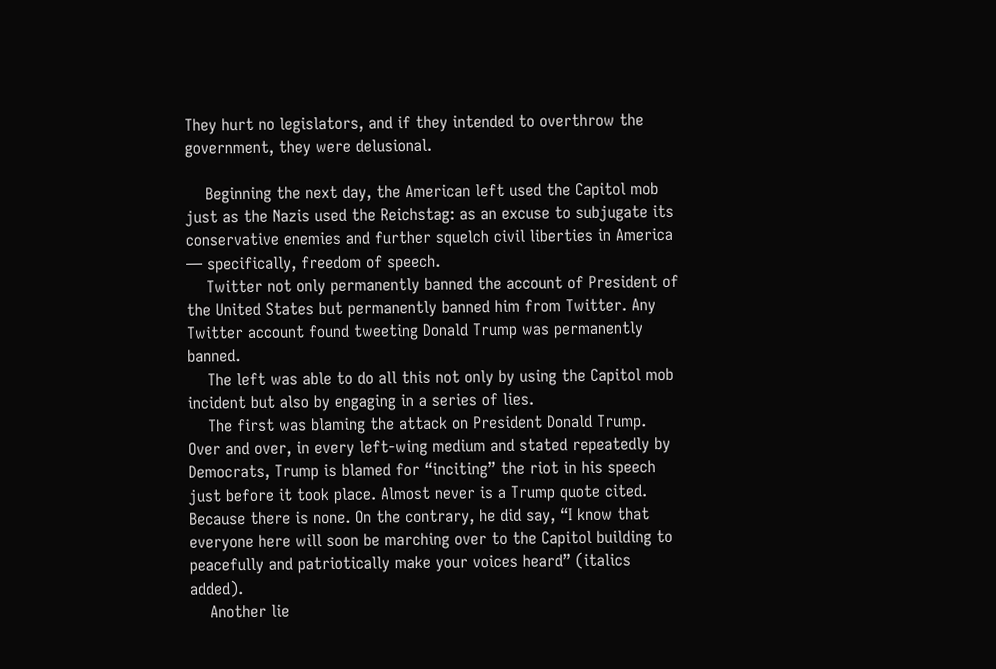They hurt no legislators, and if they intended to overthrow the government, they were delusional.

    Beginning the next day, the American left used the Capitol mob just as the Nazis used the Reichstag: as an excuse to subjugate its conservative enemies and further squelch civil liberties in America — specifically, freedom of speech.
    Twitter not only permanently banned the account of President of the United States but permanently banned him from Twitter. Any Twitter account found tweeting Donald Trump was permanently banned.
    The left was able to do all this not only by using the Capitol mob incident but also by engaging in a series of lies.
    The first was blaming the attack on President Donald Trump. Over and over, in every left-wing medium and stated repeatedly by Democrats, Trump is blamed for “inciting” the riot in his speech just before it took place. Almost never is a Trump quote cited. Because there is none. On the contrary, he did say, “I know that everyone here will soon be marching over to the Capitol building to peacefully and patriotically make your voices heard” (italics added).
    Another lie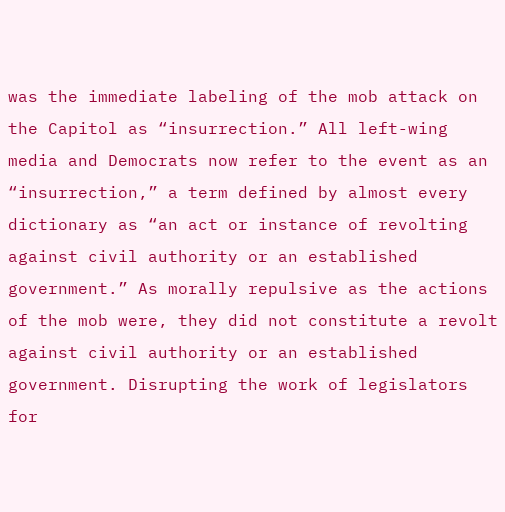was the immediate labeling of the mob attack on the Capitol as “insurrection.” All left-wing media and Democrats now refer to the event as an “insurrection,” a term defined by almost every dictionary as “an act or instance of revolting against civil authority or an established government.” As morally repulsive as the actions of the mob were, they did not constitute a revolt against civil authority or an established government. Disrupting the work of legislators for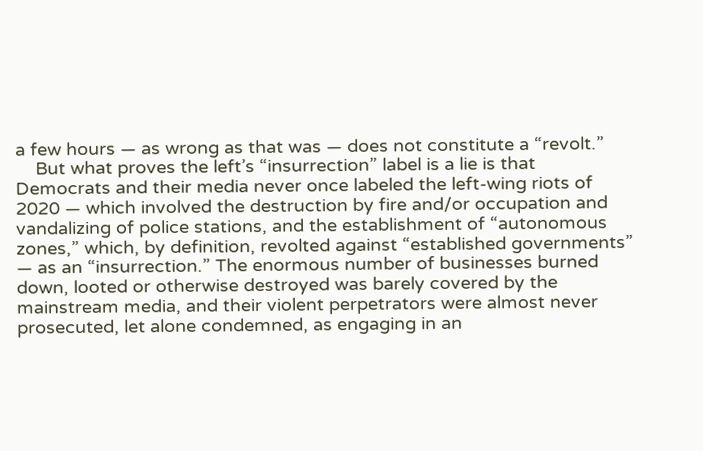a few hours — as wrong as that was — does not constitute a “revolt.”
    But what proves the left’s “insurrection” label is a lie is that Democrats and their media never once labeled the left-wing riots of 2020 — which involved the destruction by fire and/or occupation and vandalizing of police stations, and the establishment of “autonomous zones,” which, by definition, revolted against “established governments” — as an “insurrection.” The enormous number of businesses burned down, looted or otherwise destroyed was barely covered by the mainstream media, and their violent perpetrators were almost never prosecuted, let alone condemned, as engaging in an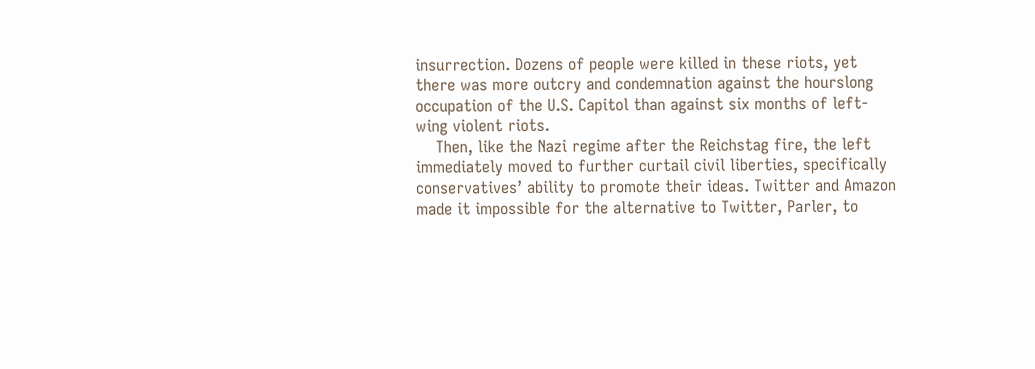insurrection. Dozens of people were killed in these riots, yet there was more outcry and condemnation against the hourslong occupation of the U.S. Capitol than against six months of left-wing violent riots.
    Then, like the Nazi regime after the Reichstag fire, the left immediately moved to further curtail civil liberties, specifically conservatives’ ability to promote their ideas. Twitter and Amazon made it impossible for the alternative to Twitter, Parler, to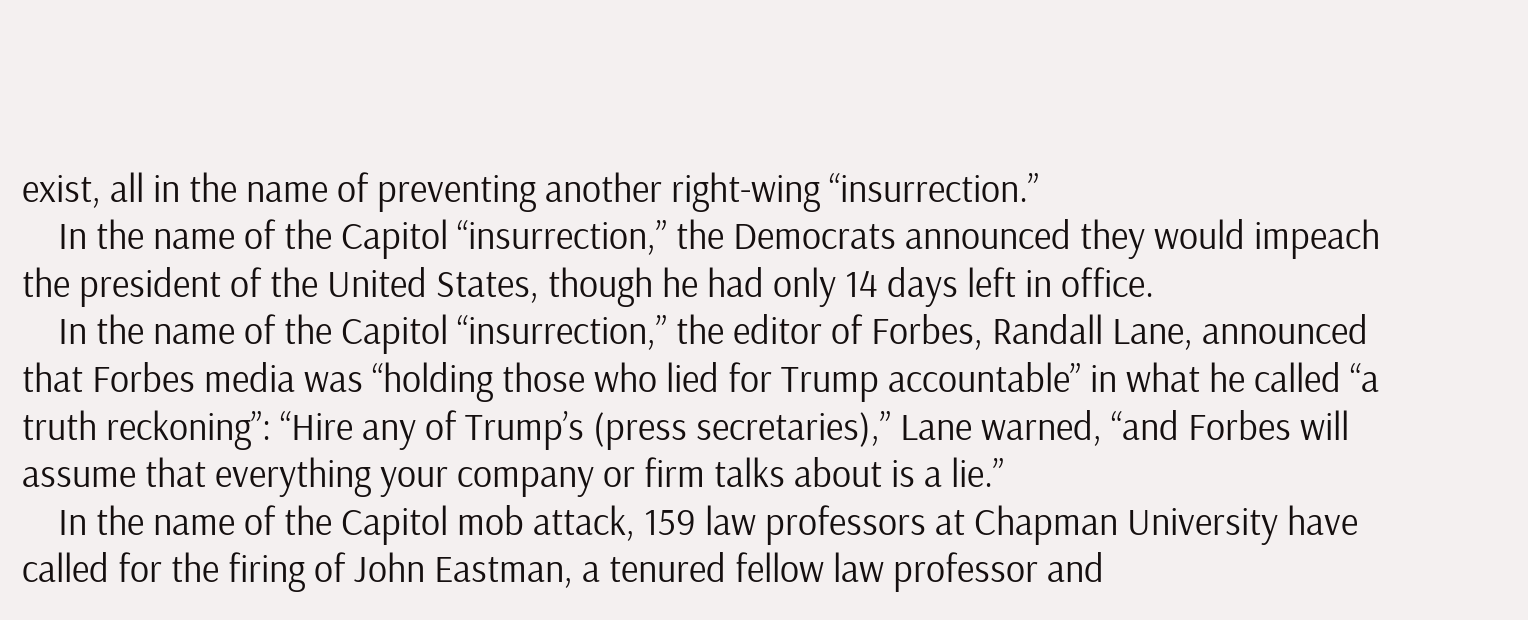exist, all in the name of preventing another right-wing “insurrection.”
    In the name of the Capitol “insurrection,” the Democrats announced they would impeach the president of the United States, though he had only 14 days left in office.
    In the name of the Capitol “insurrection,” the editor of Forbes, Randall Lane, announced that Forbes media was “holding those who lied for Trump accountable” in what he called “a truth reckoning”: “Hire any of Trump’s (press secretaries),” Lane warned, “and Forbes will assume that everything your company or firm talks about is a lie.”
    In the name of the Capitol mob attack, 159 law professors at Chapman University have called for the firing of John Eastman, a tenured fellow law professor and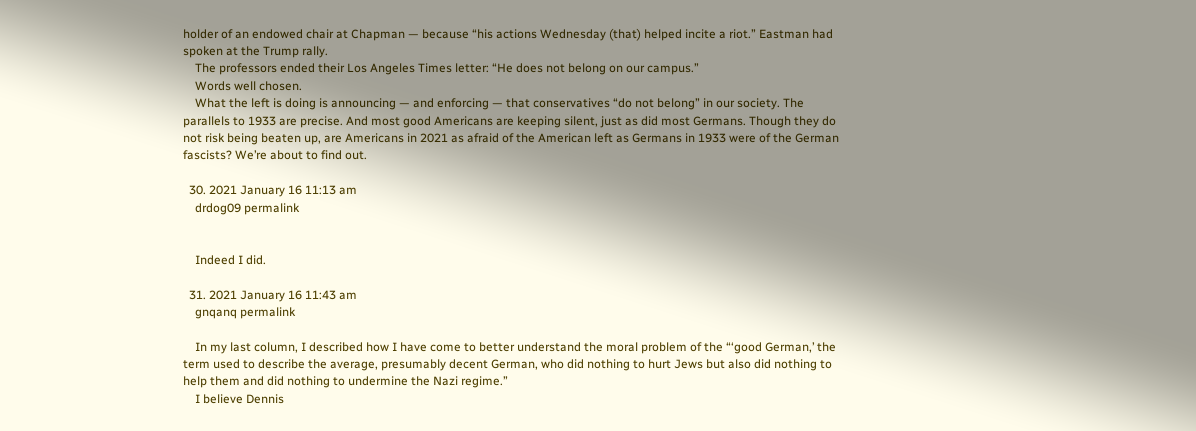holder of an endowed chair at Chapman — because “his actions Wednesday (that) helped incite a riot.” Eastman had spoken at the Trump rally.
    The professors ended their Los Angeles Times letter: “He does not belong on our campus.”
    Words well chosen.
    What the left is doing is announcing — and enforcing — that conservatives “do not belong” in our society. The parallels to 1933 are precise. And most good Americans are keeping silent, just as did most Germans. Though they do not risk being beaten up, are Americans in 2021 as afraid of the American left as Germans in 1933 were of the German fascists? We’re about to find out.

  30. 2021 January 16 11:13 am
    drdog09 permalink


    Indeed I did.

  31. 2021 January 16 11:43 am
    gnqanq permalink

    In my last column, I described how I have come to better understand the moral problem of the “‘good German,’ the term used to describe the average, presumably decent German, who did nothing to hurt Jews but also did nothing to help them and did nothing to undermine the Nazi regime.”
    I believe Dennis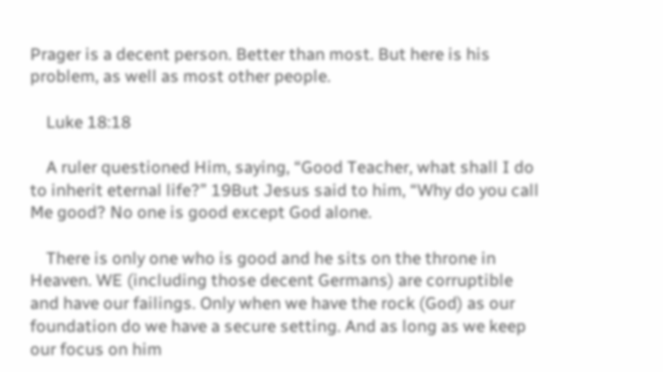Prager is a decent person. Better than most. But here is his problem, as well as most other people.

    Luke 18:18

    A ruler questioned Him, saying, “Good Teacher, what shall I do to inherit eternal life?” 19But Jesus said to him, “Why do you call Me good? No one is good except God alone.

    There is only one who is good and he sits on the throne in Heaven. WE (including those decent Germans) are corruptible and have our failings. Only when we have the rock (God) as our foundation do we have a secure setting. And as long as we keep our focus on him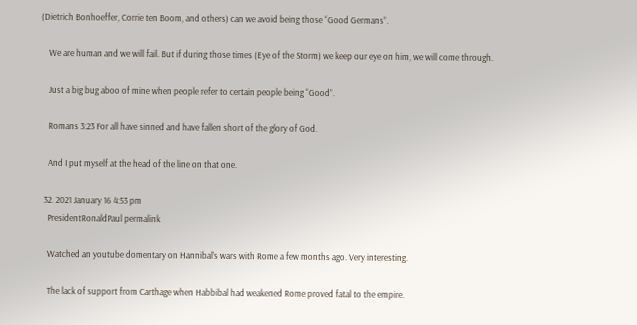(Dietrich Bonhoeffer, Corrie ten Boom, and others) can we avoid being those “Good Germans”.

    We are human and we will fail. But if during those times (Eye of the Storm) we keep our eye on him, we will come through.

    Just a big bug aboo of mine when people refer to certain people being “Good”.

    Romans 3:23 For all have sinned and have fallen short of the glory of God.

    And I put myself at the head of the line on that one.

  32. 2021 January 16 4:53 pm
    PresidentRonaldPaul permalink

    Watched an youtube domentary on Hannibal’s wars with Rome a few months ago. Very interesting.

    The lack of support from Carthage when Habbibal had weakened Rome proved fatal to the empire.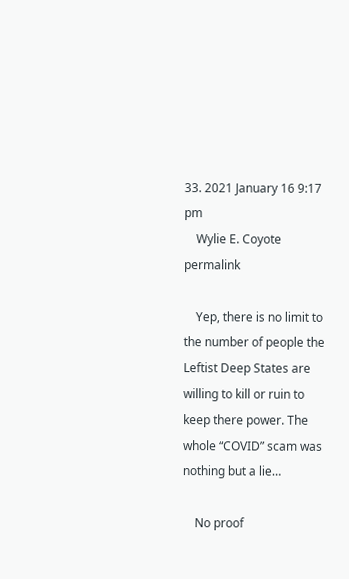33. 2021 January 16 9:17 pm
    Wylie E. Coyote permalink

    Yep, there is no limit to the number of people the Leftist Deep States are willing to kill or ruin to keep there power. The whole “COVID” scam was nothing but a lie…

    No proof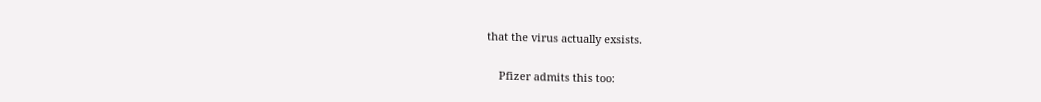that the virus actually exsists.

    Pfizer admits this too: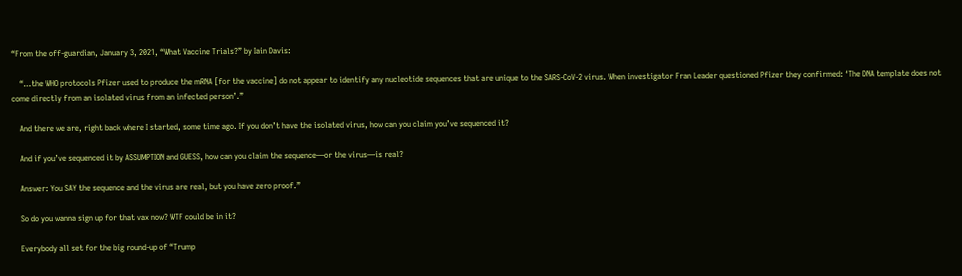“From the off-guardian, January 3, 2021, “What Vaccine Trials?” by Iain Davis:

    “…the WHO protocols Pfizer used to produce the mRNA [for the vaccine] do not appear to identify any nucleotide sequences that are unique to the SARS-CoV-2 virus. When investigator Fran Leader questioned Pfizer they confirmed: ‘The DNA template does not come directly from an isolated virus from an infected person’.”

    And there we are, right back where I started, some time ago. If you don’t have the isolated virus, how can you claim you’ve sequenced it?

    And if you’ve sequenced it by ASSUMPTION and GUESS, how can you claim the sequence—or the virus—is real?

    Answer: You SAY the sequence and the virus are real, but you have zero proof.”

    So do you wanna sign up for that vax now? WTF could be in it?

    Everybody all set for the big round-up of “Trump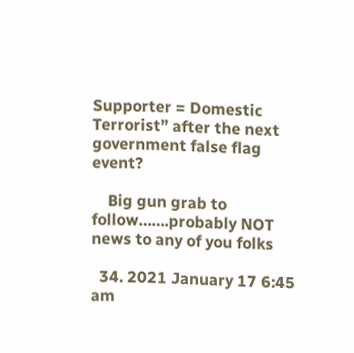Supporter = Domestic Terrorist” after the next government false flag event?

    Big gun grab to follow…….probably NOT news to any of you folks

  34. 2021 January 17 6:45 am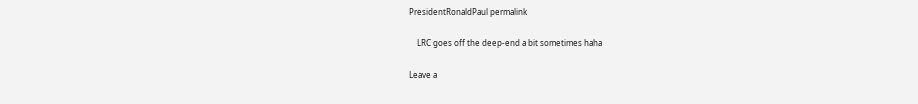PresidentRonaldPaul permalink

    LRC goes off the deep-end a bit sometimes haha

Leave a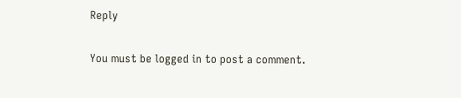Reply

You must be logged in to post a comment.